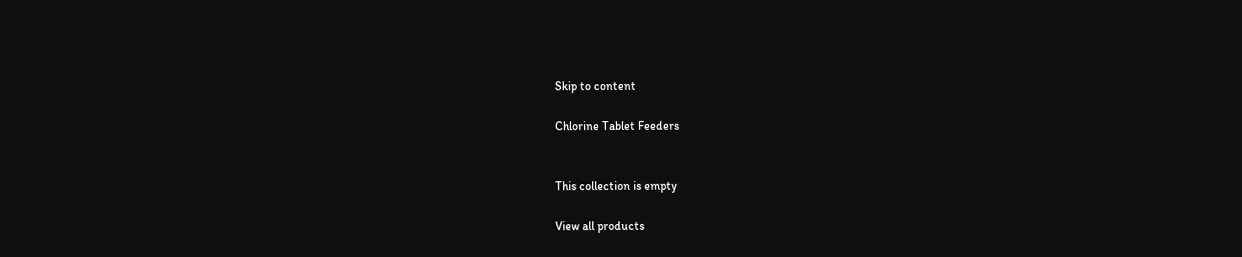Skip to content

Chlorine Tablet Feeders


This collection is empty

View all products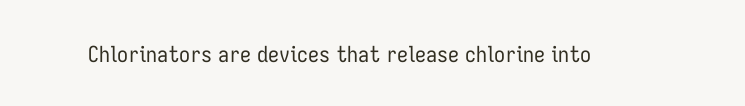Chlorinators are devices that release chlorine into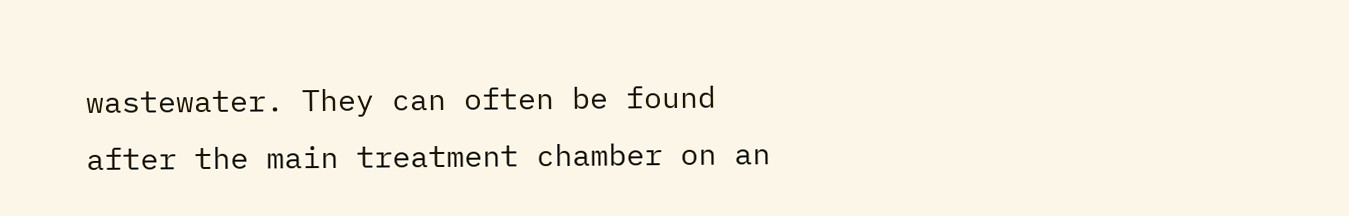wastewater. They can often be found after the main treatment chamber on an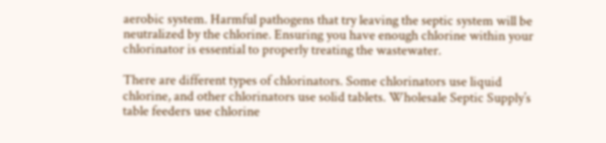aerobic system. Harmful pathogens that try leaving the septic system will be neutralized by the chlorine. Ensuring you have enough chlorine within your chlorinator is essential to properly treating the wastewater.

There are different types of chlorinators. Some chlorinators use liquid chlorine, and other chlorinators use solid tablets. Wholesale Septic Supply’s table feeders use chlorine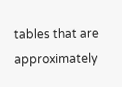tables that are approximately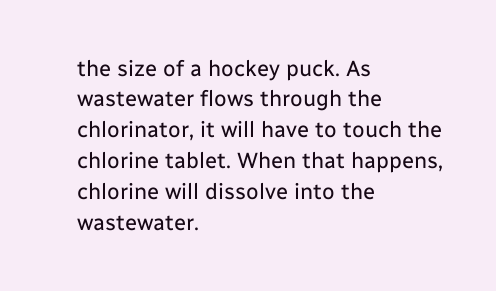the size of a hockey puck. As wastewater flows through the chlorinator, it will have to touch the chlorine tablet. When that happens, chlorine will dissolve into the wastewater.